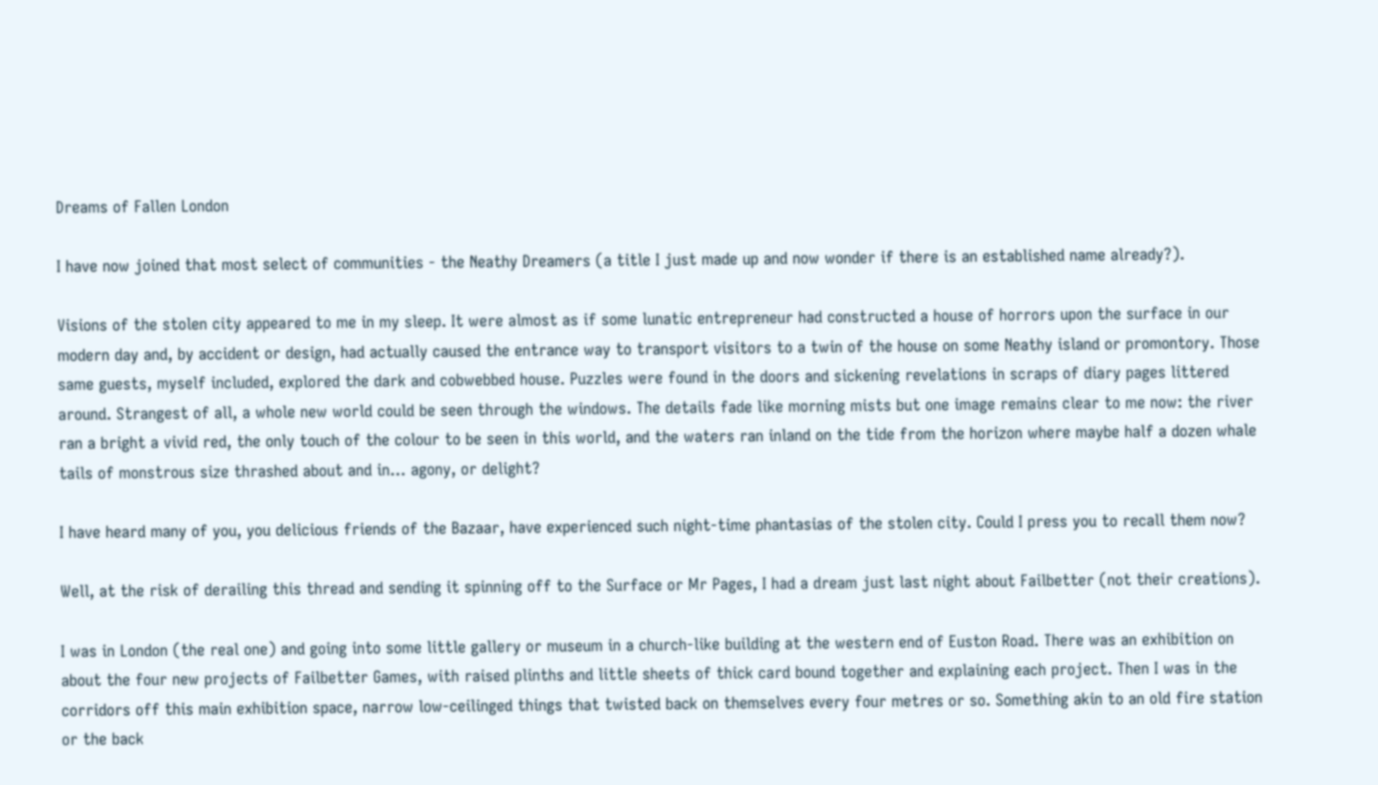Dreams of Fallen London

I have now joined that most select of communities - the Neathy Dreamers (a title I just made up and now wonder if there is an established name already?).

Visions of the stolen city appeared to me in my sleep. It were almost as if some lunatic entrepreneur had constructed a house of horrors upon the surface in our modern day and, by accident or design, had actually caused the entrance way to transport visitors to a twin of the house on some Neathy island or promontory. Those same guests, myself included, explored the dark and cobwebbed house. Puzzles were found in the doors and sickening revelations in scraps of diary pages littered around. Strangest of all, a whole new world could be seen through the windows. The details fade like morning mists but one image remains clear to me now: the river ran a bright a vivid red, the only touch of the colour to be seen in this world, and the waters ran inland on the tide from the horizon where maybe half a dozen whale tails of monstrous size thrashed about and in… agony, or delight?

I have heard many of you, you delicious friends of the Bazaar, have experienced such night-time phantasias of the stolen city. Could I press you to recall them now?

Well, at the risk of derailing this thread and sending it spinning off to the Surface or Mr Pages, I had a dream just last night about Failbetter (not their creations).

I was in London (the real one) and going into some little gallery or museum in a church-like building at the western end of Euston Road. There was an exhibition on about the four new projects of Failbetter Games, with raised plinths and little sheets of thick card bound together and explaining each project. Then I was in the corridors off this main exhibition space, narrow low-ceilinged things that twisted back on themselves every four metres or so. Something akin to an old fire station or the back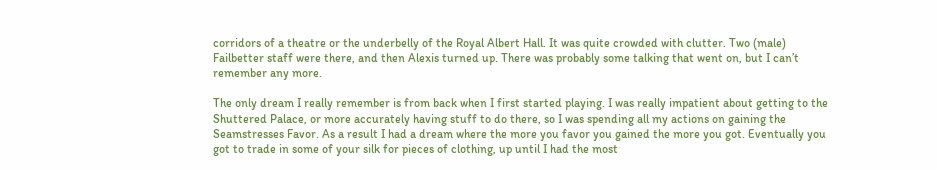corridors of a theatre or the underbelly of the Royal Albert Hall. It was quite crowded with clutter. Two (male) Failbetter staff were there, and then Alexis turned up. There was probably some talking that went on, but I can’t remember any more.

The only dream I really remember is from back when I first started playing. I was really impatient about getting to the Shuttered Palace, or more accurately having stuff to do there, so I was spending all my actions on gaining the Seamstresses Favor. As a result I had a dream where the more you favor you gained the more you got. Eventually you got to trade in some of your silk for pieces of clothing, up until I had the most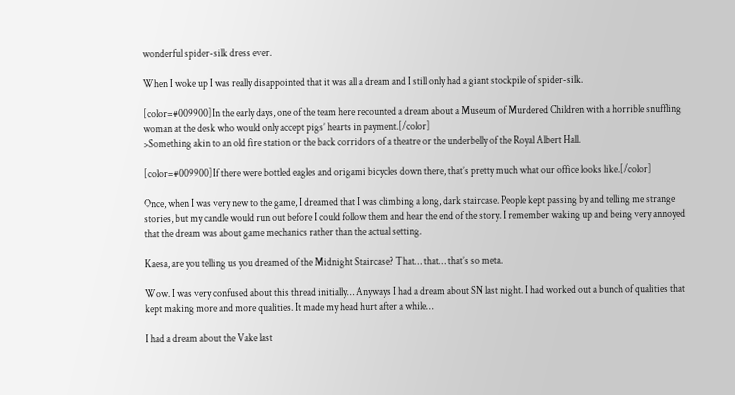wonderful spider-silk dress ever.

When I woke up I was really disappointed that it was all a dream and I still only had a giant stockpile of spider-silk.

[color=#009900]In the early days, one of the team here recounted a dream about a Museum of Murdered Children with a horrible snuffling woman at the desk who would only accept pigs’ hearts in payment.[/color]
>Something akin to an old fire station or the back corridors of a theatre or the underbelly of the Royal Albert Hall.

[color=#009900]If there were bottled eagles and origami bicycles down there, that’s pretty much what our office looks like.[/color]

Once, when I was very new to the game, I dreamed that I was climbing a long, dark staircase. People kept passing by and telling me strange stories, but my candle would run out before I could follow them and hear the end of the story. I remember waking up and being very annoyed that the dream was about game mechanics rather than the actual setting.

Kaesa, are you telling us you dreamed of the Midnight Staircase? That… that… that’s so meta.

Wow. I was very confused about this thread initially… Anyways I had a dream about SN last night. I had worked out a bunch of qualities that kept making more and more qualities. It made my head hurt after a while…

I had a dream about the Vake last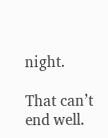night.

That can’t end well.